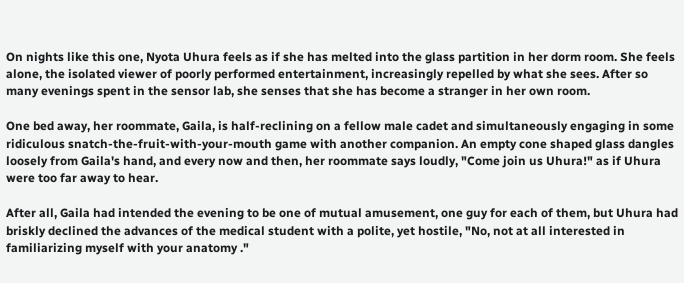On nights like this one, Nyota Uhura feels as if she has melted into the glass partition in her dorm room. She feels alone, the isolated viewer of poorly performed entertainment, increasingly repelled by what she sees. After so many evenings spent in the sensor lab, she senses that she has become a stranger in her own room.

One bed away, her roommate, Gaila, is half-reclining on a fellow male cadet and simultaneously engaging in some ridiculous snatch-the-fruit-with-your-mouth game with another companion. An empty cone shaped glass dangles loosely from Gaila's hand, and every now and then, her roommate says loudly, "Come join us Uhura!" as if Uhura were too far away to hear.

After all, Gaila had intended the evening to be one of mutual amusement, one guy for each of them, but Uhura had briskly declined the advances of the medical student with a polite, yet hostile, "No, not at all interested in familiarizing myself with your anatomy ."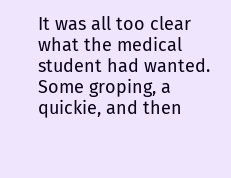It was all too clear what the medical student had wanted. Some groping, a quickie, and then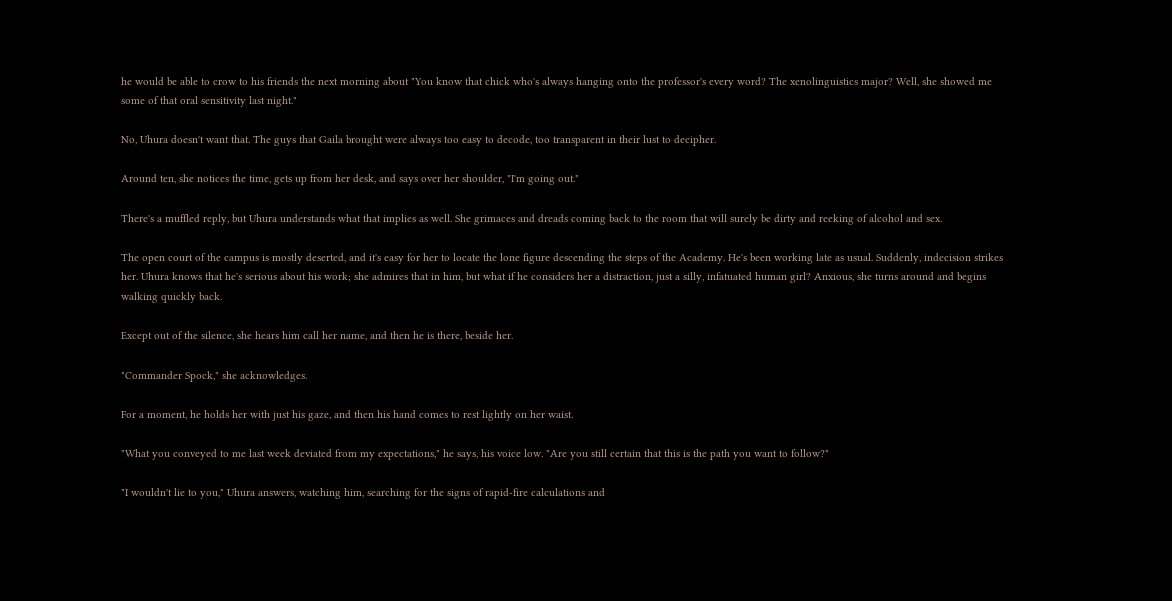he would be able to crow to his friends the next morning about "You know that chick who's always hanging onto the professor's every word? The xenolinguistics major? Well, she showed me some of that oral sensitivity last night."

No, Uhura doesn't want that. The guys that Gaila brought were always too easy to decode, too transparent in their lust to decipher.

Around ten, she notices the time, gets up from her desk, and says over her shoulder, "I'm going out."

There's a muffled reply, but Uhura understands what that implies as well. She grimaces and dreads coming back to the room that will surely be dirty and reeking of alcohol and sex.

The open court of the campus is mostly deserted, and it's easy for her to locate the lone figure descending the steps of the Academy. He's been working late as usual. Suddenly, indecision strikes her. Uhura knows that he's serious about his work; she admires that in him, but what if he considers her a distraction, just a silly, infatuated human girl? Anxious, she turns around and begins walking quickly back.

Except out of the silence, she hears him call her name, and then he is there, beside her.

"Commander Spock," she acknowledges.

For a moment, he holds her with just his gaze, and then his hand comes to rest lightly on her waist.

"What you conveyed to me last week deviated from my expectations," he says, his voice low. "Are you still certain that this is the path you want to follow?"

"I wouldn't lie to you," Uhura answers, watching him, searching for the signs of rapid-fire calculations and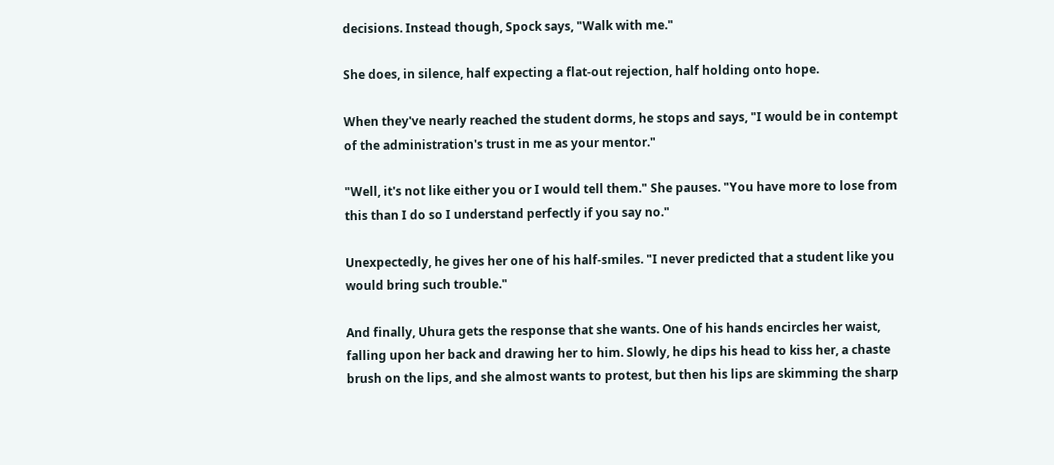decisions. Instead though, Spock says, "Walk with me."

She does, in silence, half expecting a flat-out rejection, half holding onto hope.

When they've nearly reached the student dorms, he stops and says, "I would be in contempt of the administration's trust in me as your mentor."

"Well, it's not like either you or I would tell them." She pauses. "You have more to lose from this than I do so I understand perfectly if you say no."

Unexpectedly, he gives her one of his half-smiles. "I never predicted that a student like you would bring such trouble."

And finally, Uhura gets the response that she wants. One of his hands encircles her waist, falling upon her back and drawing her to him. Slowly, he dips his head to kiss her, a chaste brush on the lips, and she almost wants to protest, but then his lips are skimming the sharp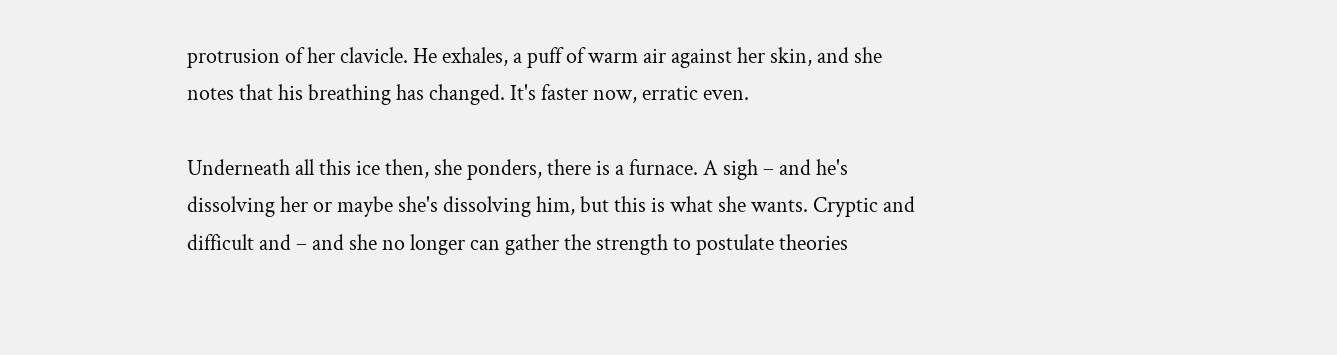protrusion of her clavicle. He exhales, a puff of warm air against her skin, and she notes that his breathing has changed. It's faster now, erratic even.

Underneath all this ice then, she ponders, there is a furnace. A sigh – and he's dissolving her or maybe she's dissolving him, but this is what she wants. Cryptic and difficult and – and she no longer can gather the strength to postulate theories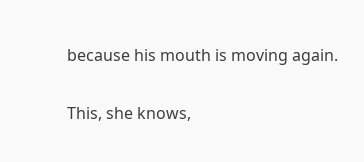because his mouth is moving again.

This, she knows,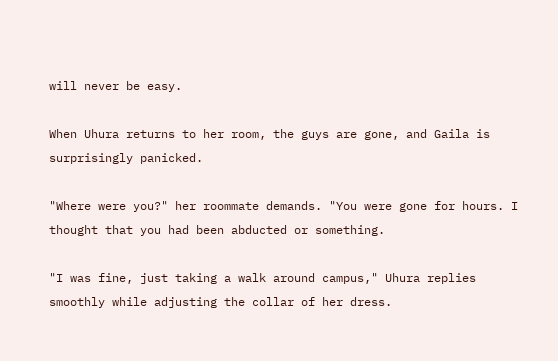will never be easy.

When Uhura returns to her room, the guys are gone, and Gaila is surprisingly panicked.

"Where were you?" her roommate demands. "You were gone for hours. I thought that you had been abducted or something.

"I was fine, just taking a walk around campus," Uhura replies smoothly while adjusting the collar of her dress.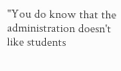"You do know that the administration doesn't like students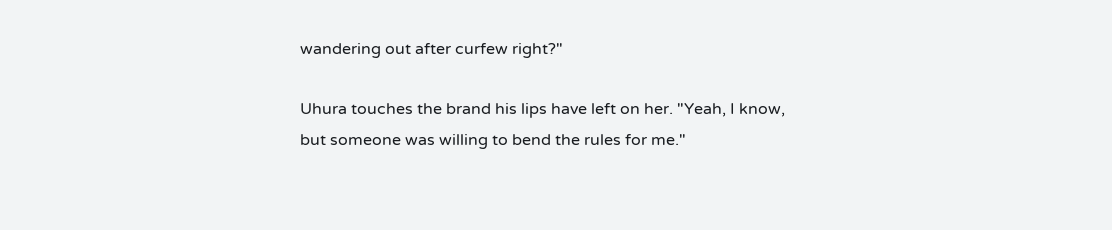wandering out after curfew right?"

Uhura touches the brand his lips have left on her. "Yeah, I know, but someone was willing to bend the rules for me."